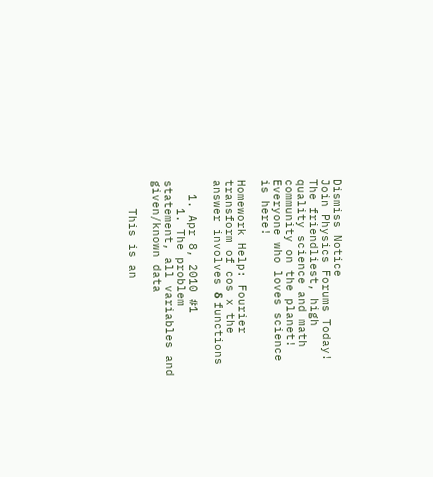Dismiss Notice
Join Physics Forums Today!
The friendliest, high quality science and math community on the planet! Everyone who loves science is here!

Homework Help: Fourier transform of cos x the answer involves δ functions

  1. Apr 8, 2010 #1
    1. The problem statement, all variables and given/known data

    This is an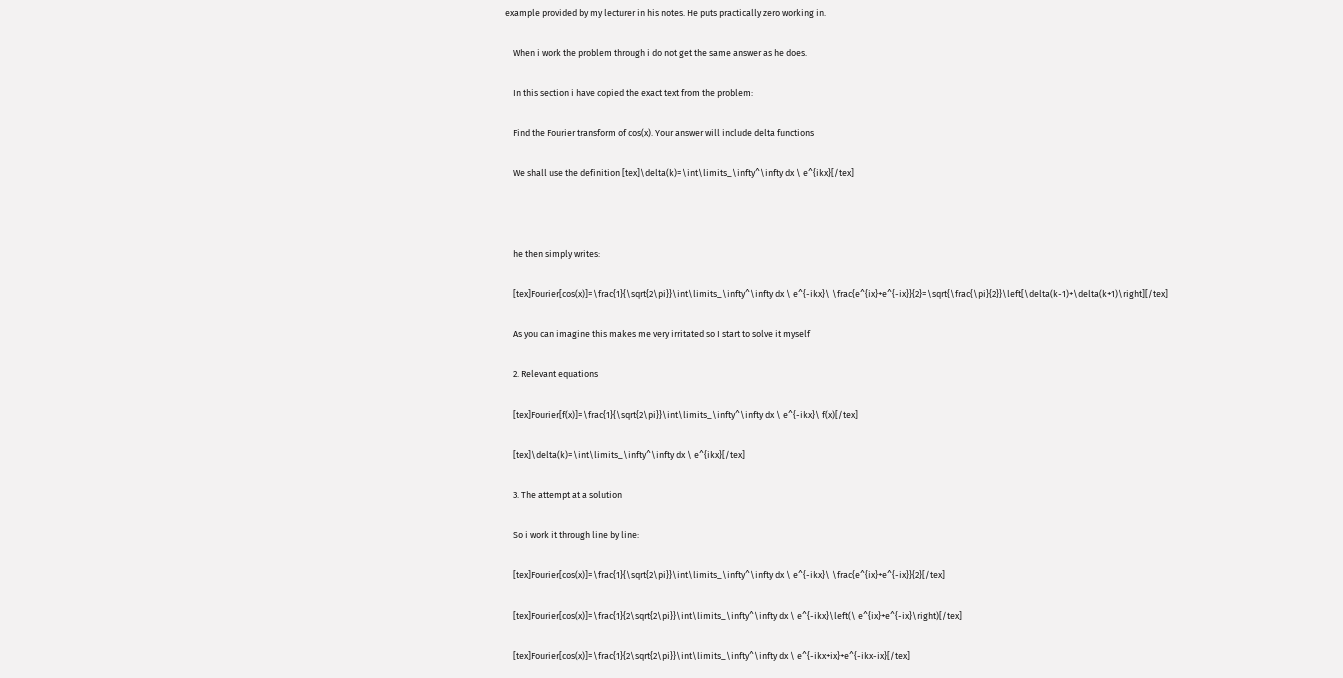example provided by my lecturer in his notes. He puts practically zero working in.

    When i work the problem through i do not get the same answer as he does.

    In this section i have copied the exact text from the problem:

    Find the Fourier transform of cos(x). Your answer will include delta functions

    We shall use the definition [tex]\delta(k)=\int\limits_\infty^\infty dx \ e^{ikx}[/tex]



    he then simply writes:

    [tex]Fourier[cos(x)]=\frac{1}{\sqrt{2\pi}}\int\limits_\infty^\infty dx \ e^{-ikx}\ \frac{e^{ix}+e^{-ix}}{2}=\sqrt{\frac{\pi}{2}}\left[\delta(k-1)+\delta(k+1)\right][/tex]

    As you can imagine this makes me very irritated so I start to solve it myself

    2. Relevant equations

    [tex]Fourier[f(x)]=\frac{1}{\sqrt{2\pi}}\int\limits_\infty^\infty dx \ e^{-ikx}\ f(x)[/tex]

    [tex]\delta(k)=\int\limits_\infty^\infty dx \ e^{ikx}[/tex]

    3. The attempt at a solution

    So i work it through line by line:

    [tex]Fourier[cos(x)]=\frac{1}{\sqrt{2\pi}}\int\limits_\infty^\infty dx \ e^{-ikx}\ \frac{e^{ix}+e^{-ix}}{2}[/tex]

    [tex]Fourier[cos(x)]=\frac{1}{2\sqrt{2\pi}}\int\limits_\infty^\infty dx \ e^{-ikx}\left(\ e^{ix}+e^{-ix}\right)[/tex]

    [tex]Fourier[cos(x)]=\frac{1}{2\sqrt{2\pi}}\int\limits_\infty^\infty dx \ e^{-ikx+ix}+e^{-ikx-ix}[/tex]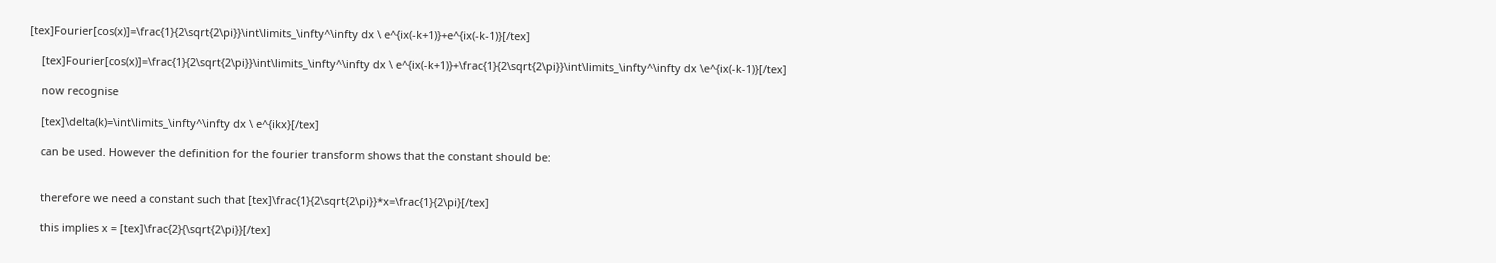[tex]Fourier[cos(x)]=\frac{1}{2\sqrt{2\pi}}\int\limits_\infty^\infty dx \ e^{ix(-k+1)}+e^{ix(-k-1)}[/tex]

    [tex]Fourier[cos(x)]=\frac{1}{2\sqrt{2\pi}}\int\limits_\infty^\infty dx \ e^{ix(-k+1)}+\frac{1}{2\sqrt{2\pi}}\int\limits_\infty^\infty dx \e^{ix(-k-1)}[/tex]

    now recognise

    [tex]\delta(k)=\int\limits_\infty^\infty dx \ e^{ikx}[/tex]

    can be used. However the definition for the fourier transform shows that the constant should be:


    therefore we need a constant such that [tex]\frac{1}{2\sqrt{2\pi}}*x=\frac{1}{2\pi}[/tex]

    this implies x = [tex]\frac{2}{\sqrt{2\pi}}[/tex]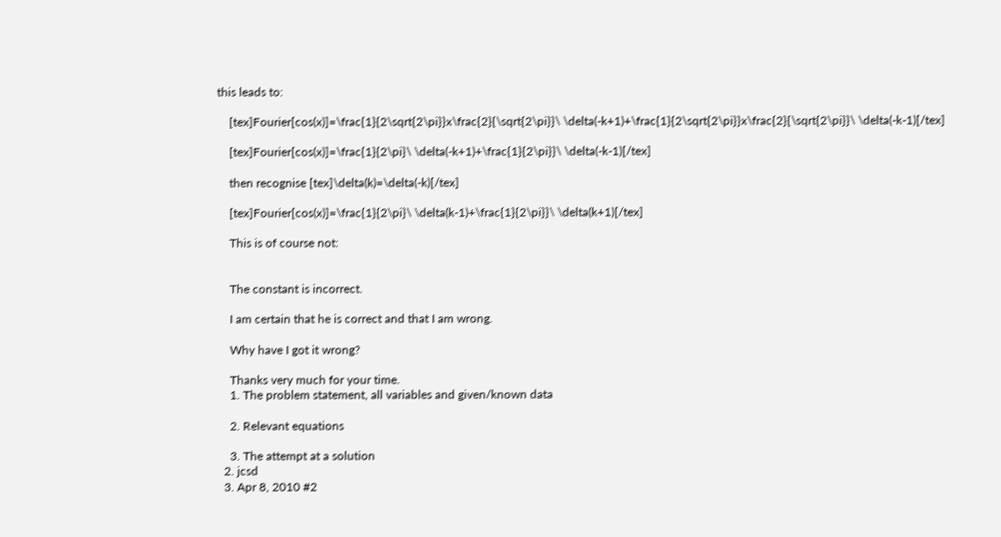this leads to:

    [tex]Fourier[cos(x)]=\frac{1}{2\sqrt{2\pi}}x\frac{2}{\sqrt{2\pi}}\ \delta(-k+1)+\frac{1}{2\sqrt{2\pi}}x\frac{2}{\sqrt{2\pi}}\ \delta(-k-1)[/tex]

    [tex]Fourier[cos(x)]=\frac{1}{2\pi}\ \delta(-k+1)+\frac{1}{2\pi}}\ \delta(-k-1)[/tex]

    then recognise [tex]\delta(k)=\delta(-k)[/tex]

    [tex]Fourier[cos(x)]=\frac{1}{2\pi}\ \delta(k-1)+\frac{1}{2\pi}}\ \delta(k+1)[/tex]

    This is of course not:


    The constant is incorrect.

    I am certain that he is correct and that I am wrong.

    Why have I got it wrong?

    Thanks very much for your time.
    1. The problem statement, all variables and given/known data

    2. Relevant equations

    3. The attempt at a solution
  2. jcsd
  3. Apr 8, 2010 #2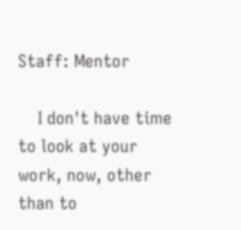Staff: Mentor

    I don't have time to look at your work, now, other than to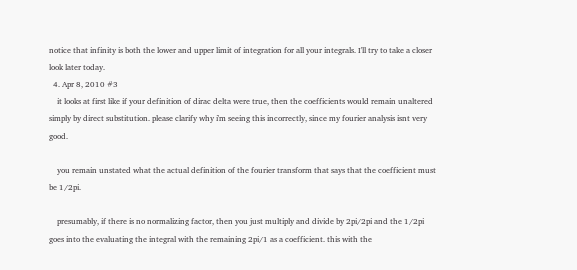notice that infinity is both the lower and upper limit of integration for all your integrals. I'll try to take a closer look later today.
  4. Apr 8, 2010 #3
    it looks at first like if your definition of dirac delta were true, then the coefficients would remain unaltered simply by direct substitution. please clarify why i'm seeing this incorrectly, since my fourier analysis isnt very good.

    you remain unstated what the actual definition of the fourier transform that says that the coefficient must be 1/2pi.

    presumably, if there is no normalizing factor, then you just multiply and divide by 2pi/2pi and the 1/2pi goes into the evaluating the integral with the remaining 2pi/1 as a coefficient. this with the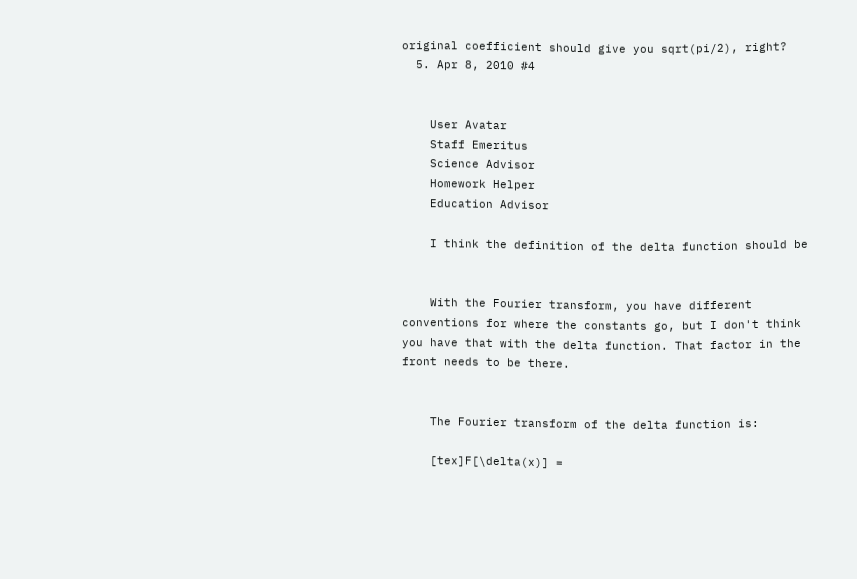original coefficient should give you sqrt(pi/2), right?
  5. Apr 8, 2010 #4


    User Avatar
    Staff Emeritus
    Science Advisor
    Homework Helper
    Education Advisor

    I think the definition of the delta function should be


    With the Fourier transform, you have different conventions for where the constants go, but I don't think you have that with the delta function. That factor in the front needs to be there.


    The Fourier transform of the delta function is:

    [tex]F[\delta(x)] =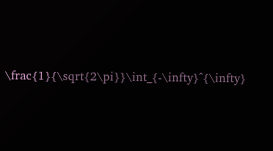\frac{1}{\sqrt{2\pi}}\int_{-\infty}^{\infty}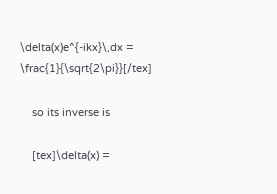\delta(x)e^{-ikx}\,dx = \frac{1}{\sqrt{2\pi}}[/tex]

    so its inverse is

    [tex]\delta(x) =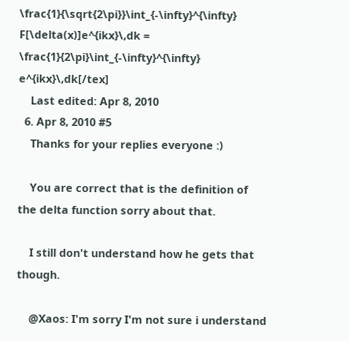\frac{1}{\sqrt{2\pi}}\int_{-\infty}^{\infty} F[\delta(x)]e^{ikx}\,dk = \frac{1}{2\pi}\int_{-\infty}^{\infty} e^{ikx}\,dk[/tex]
    Last edited: Apr 8, 2010
  6. Apr 8, 2010 #5
    Thanks for your replies everyone :)

    You are correct that is the definition of the delta function sorry about that.

    I still don't understand how he gets that though.

    @Xaos: I'm sorry I'm not sure i understand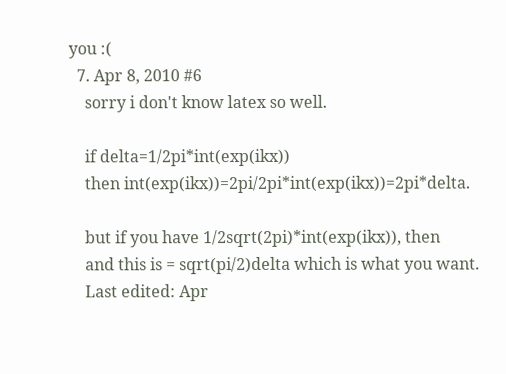you :(
  7. Apr 8, 2010 #6
    sorry i don't know latex so well.

    if delta=1/2pi*int(exp(ikx))
    then int(exp(ikx))=2pi/2pi*int(exp(ikx))=2pi*delta.

    but if you have 1/2sqrt(2pi)*int(exp(ikx)), then
    and this is = sqrt(pi/2)delta which is what you want.
    Last edited: Apr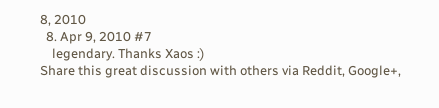8, 2010
  8. Apr 9, 2010 #7
    legendary. Thanks Xaos :)
Share this great discussion with others via Reddit, Google+,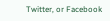Twitter, or Facebook